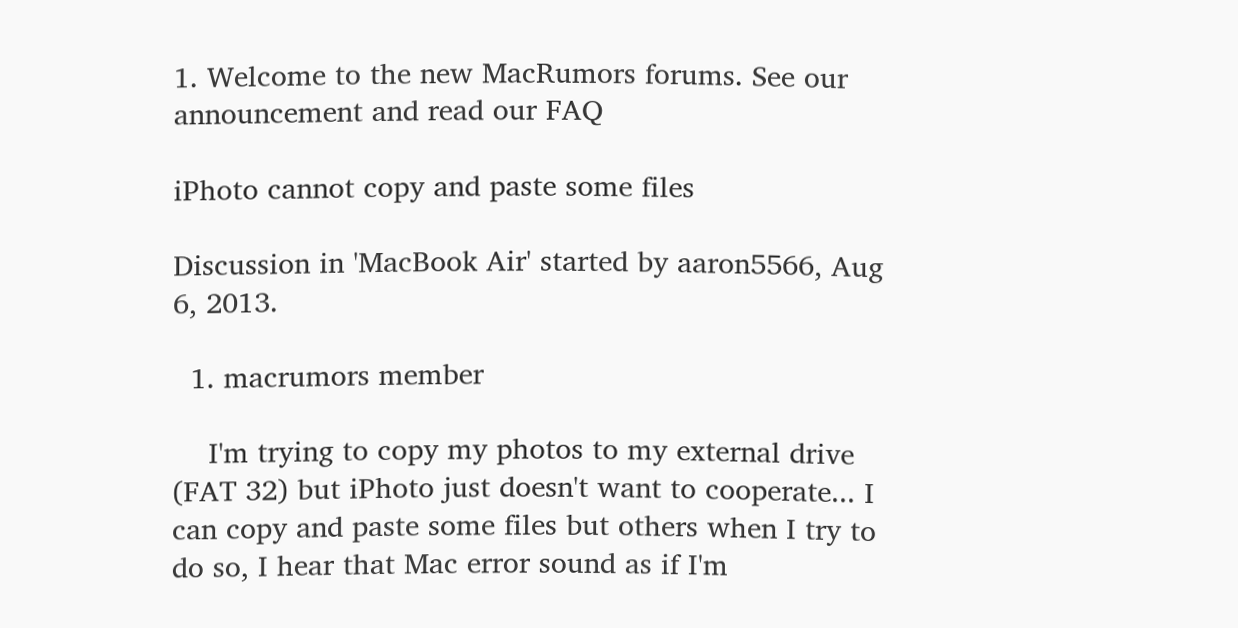1. Welcome to the new MacRumors forums. See our announcement and read our FAQ

iPhoto cannot copy and paste some files

Discussion in 'MacBook Air' started by aaron5566, Aug 6, 2013.

  1. macrumors member

    I'm trying to copy my photos to my external drive (FAT 32) but iPhoto just doesn't want to cooperate... I can copy and paste some files but others when I try to do so, I hear that Mac error sound as if I'm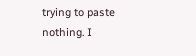trying to paste nothing. I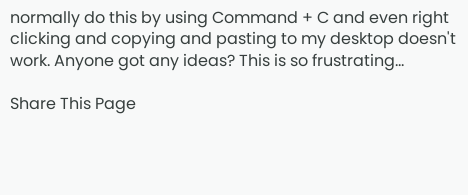normally do this by using Command + C and even right clicking and copying and pasting to my desktop doesn't work. Anyone got any ideas? This is so frustrating...

Share This Page